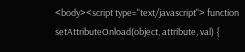<body><script type="text/javascript"> function setAttributeOnload(object, attribute, val) {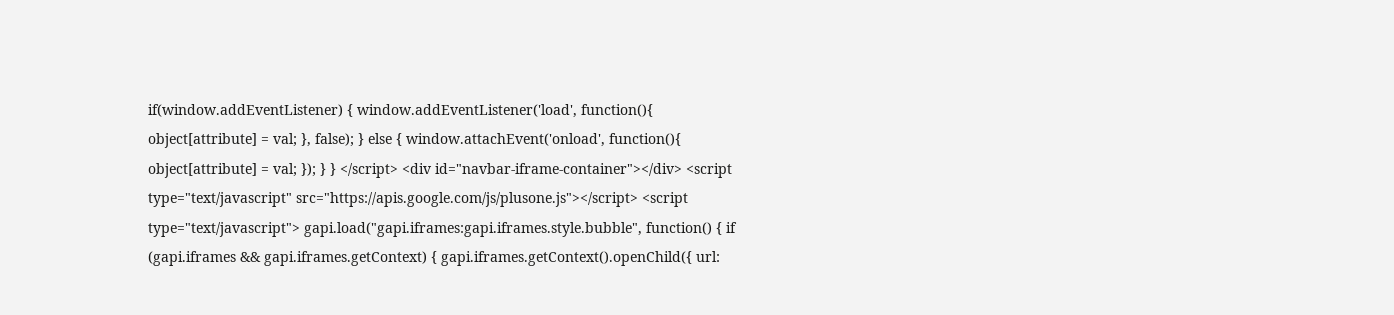if(window.addEventListener) { window.addEventListener('load', function(){ object[attribute] = val; }, false); } else { window.attachEvent('onload', function(){ object[attribute] = val; }); } } </script> <div id="navbar-iframe-container"></div> <script type="text/javascript" src="https://apis.google.com/js/plusone.js"></script> <script type="text/javascript"> gapi.load("gapi.iframes:gapi.iframes.style.bubble", function() { if (gapi.iframes && gapi.iframes.getContext) { gapi.iframes.getContext().openChild({ url: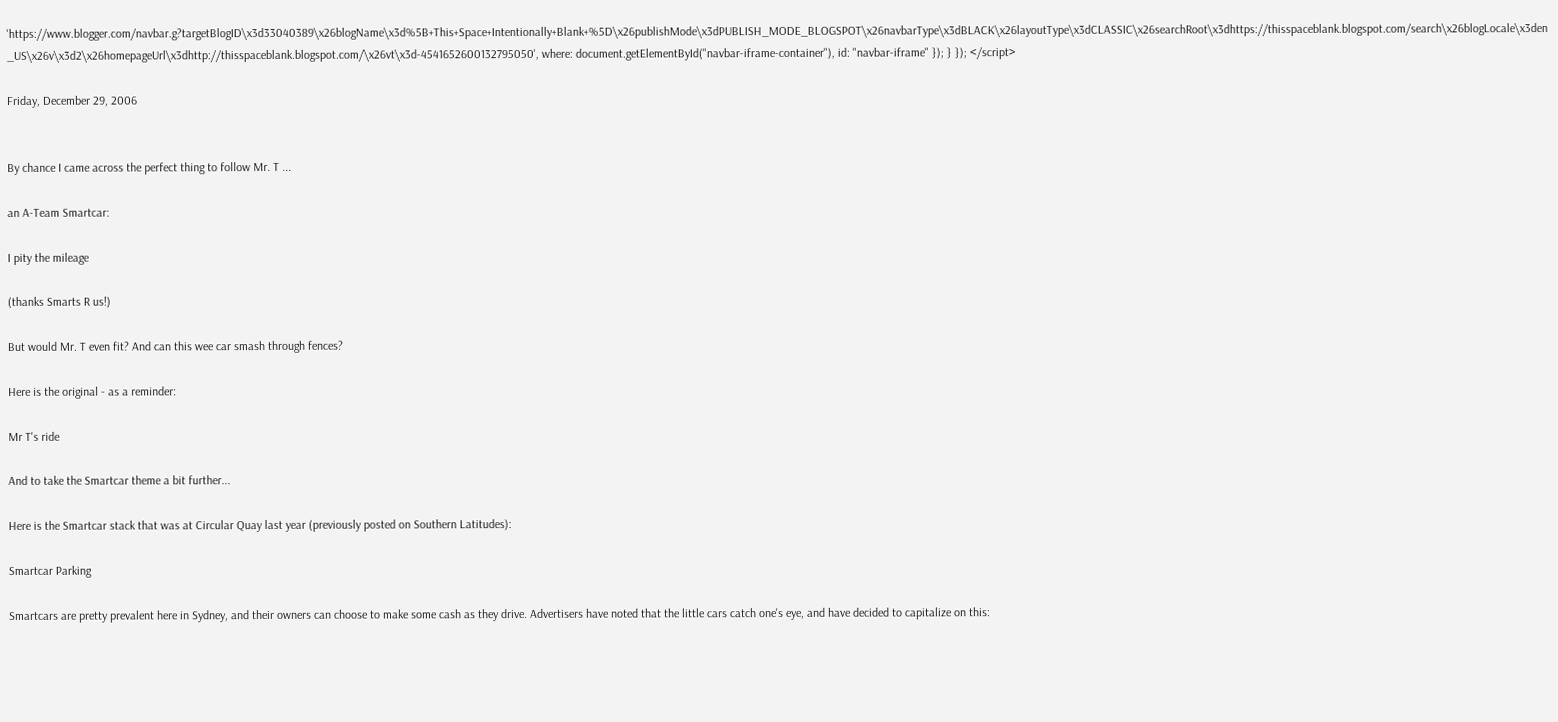'https://www.blogger.com/navbar.g?targetBlogID\x3d33040389\x26blogName\x3d%5B+This+Space+Intentionally+Blank+%5D\x26publishMode\x3dPUBLISH_MODE_BLOGSPOT\x26navbarType\x3dBLACK\x26layoutType\x3dCLASSIC\x26searchRoot\x3dhttps://thisspaceblank.blogspot.com/search\x26blogLocale\x3den_US\x26v\x3d2\x26homepageUrl\x3dhttp://thisspaceblank.blogspot.com/\x26vt\x3d-4541652600132795050', where: document.getElementById("navbar-iframe-container"), id: "navbar-iframe" }); } }); </script>

Friday, December 29, 2006


By chance I came across the perfect thing to follow Mr. T ...

an A-Team Smartcar:

I pity the mileage

(thanks Smarts R us!)

But would Mr. T even fit? And can this wee car smash through fences?

Here is the original - as a reminder:

Mr T's ride

And to take the Smartcar theme a bit further...

Here is the Smartcar stack that was at Circular Quay last year (previously posted on Southern Latitudes):

Smartcar Parking

Smartcars are pretty prevalent here in Sydney, and their owners can choose to make some cash as they drive. Advertisers have noted that the little cars catch one's eye, and have decided to capitalize on this: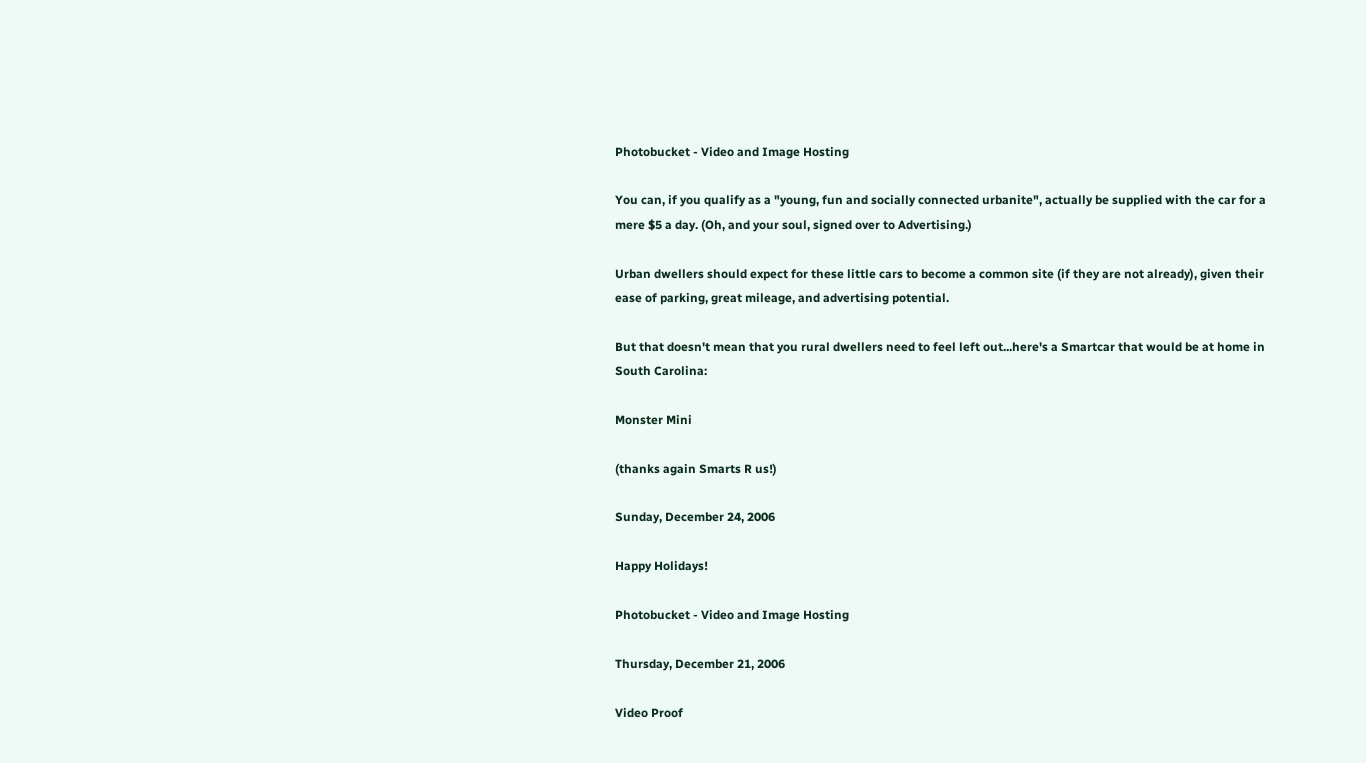Photobucket - Video and Image Hosting

You can, if you qualify as a "young, fun and socially connected urbanite", actually be supplied with the car for a mere $5 a day. (Oh, and your soul, signed over to Advertising.)

Urban dwellers should expect for these little cars to become a common site (if they are not already), given their ease of parking, great mileage, and advertising potential.

But that doesn't mean that you rural dwellers need to feel left out...here's a Smartcar that would be at home in South Carolina:

Monster Mini

(thanks again Smarts R us!)

Sunday, December 24, 2006

Happy Holidays!

Photobucket - Video and Image Hosting

Thursday, December 21, 2006

Video Proof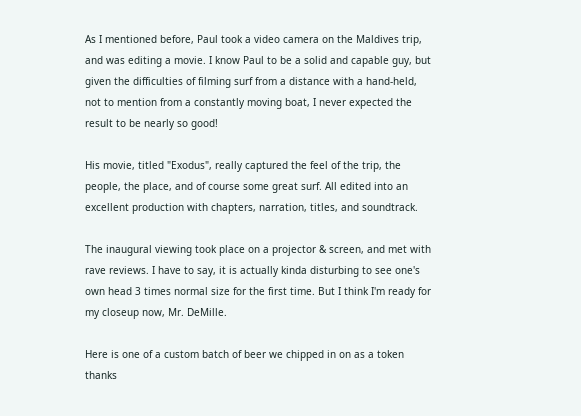As I mentioned before, Paul took a video camera on the Maldives trip, and was editing a movie. I know Paul to be a solid and capable guy, but given the difficulties of filming surf from a distance with a hand-held, not to mention from a constantly moving boat, I never expected the result to be nearly so good!

His movie, titled "Exodus", really captured the feel of the trip, the people, the place, and of course some great surf. All edited into an excellent production with chapters, narration, titles, and soundtrack.

The inaugural viewing took place on a projector & screen, and met with rave reviews. I have to say, it is actually kinda disturbing to see one's own head 3 times normal size for the first time. But I think I'm ready for my closeup now, Mr. DeMille.

Here is one of a custom batch of beer we chipped in on as a token thanks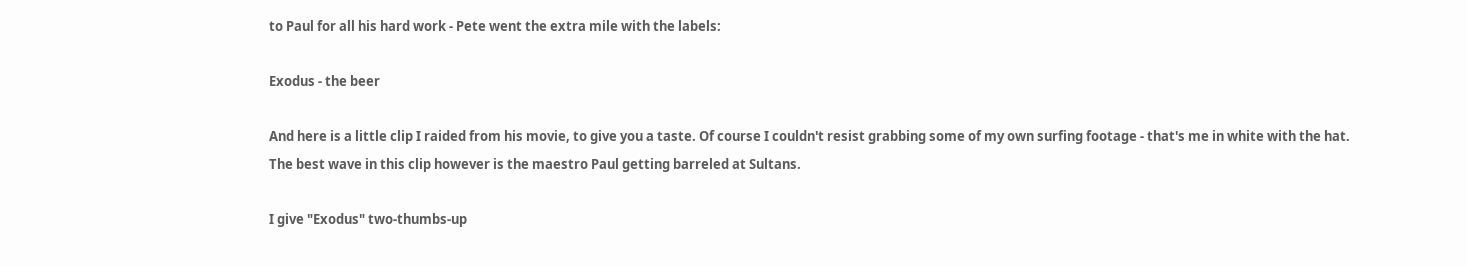to Paul for all his hard work - Pete went the extra mile with the labels:

Exodus - the beer

And here is a little clip I raided from his movie, to give you a taste. Of course I couldn't resist grabbing some of my own surfing footage - that's me in white with the hat.
The best wave in this clip however is the maestro Paul getting barreled at Sultans.

I give "Exodus" two-thumbs-up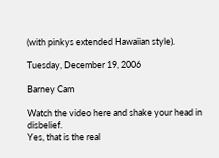(with pinkys extended Hawaiian style).

Tuesday, December 19, 2006

Barney Cam

Watch the video here and shake your head in disbelief.
Yes, that is the real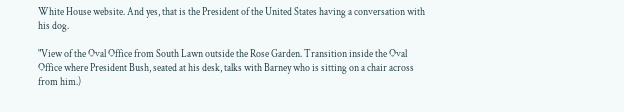White House website. And yes, that is the President of the United States having a conversation with his dog.

"View of the Oval Office from South Lawn outside the Rose Garden. Transition inside the Oval Office where President Bush, seated at his desk, talks with Barney who is sitting on a chair across from him.)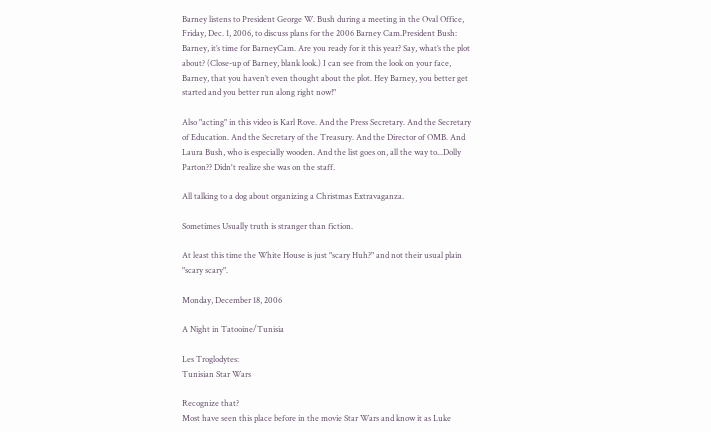Barney listens to President George W. Bush during a meeting in the Oval Office, Friday, Dec. 1, 2006, to discuss plans for the 2006 Barney Cam.President Bush: Barney, it’s time for BarneyCam. Are you ready for it this year? Say, what’s the plot about? (Close-up of Barney, blank look.) I can see from the look on your face, Barney, that you haven’t even thought about the plot. Hey Barney, you better get started and you better run along right now!"

Also "acting" in this video is Karl Rove. And the Press Secretary. And the Secretary of Education. And the Secretary of the Treasury. And the Director of OMB. And Laura Bush, who is especially wooden. And the list goes on, all the way to...Dolly Parton?? Didn't realize she was on the staff.

All talking to a dog about organizing a Christmas Extravaganza.

Sometimes Usually truth is stranger than fiction.

At least this time the White House is just "scary Huh?" and not their usual plain "scary scary".

Monday, December 18, 2006

A Night in Tatooine/Tunisia

Les Troglodytes:
Tunisian Star Wars

Recognize that?
Most have seen this place before in the movie Star Wars and know it as Luke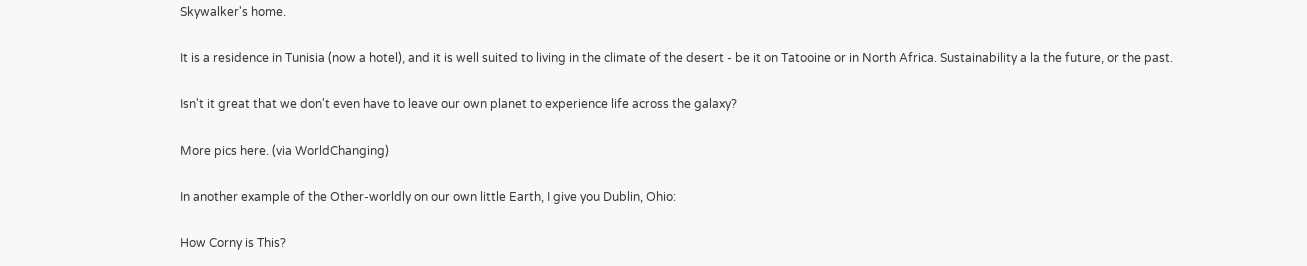Skywalker's home.

It is a residence in Tunisia (now a hotel), and it is well suited to living in the climate of the desert - be it on Tatooine or in North Africa. Sustainability a la the future, or the past.

Isn't it great that we don't even have to leave our own planet to experience life across the galaxy?

More pics here. (via WorldChanging)

In another example of the Other-worldly on our own little Earth, I give you Dublin, Ohio:

How Corny is This?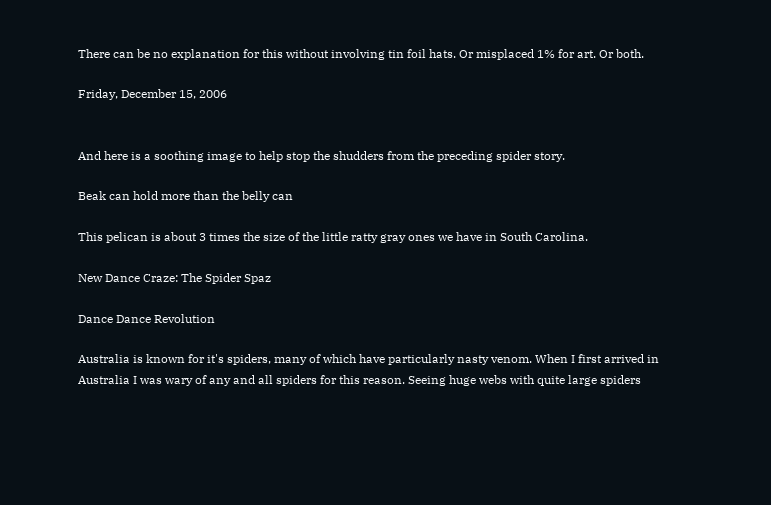There can be no explanation for this without involving tin foil hats. Or misplaced 1% for art. Or both.

Friday, December 15, 2006


And here is a soothing image to help stop the shudders from the preceding spider story.

Beak can hold more than the belly can

This pelican is about 3 times the size of the little ratty gray ones we have in South Carolina.

New Dance Craze: The Spider Spaz

Dance Dance Revolution

Australia is known for it's spiders, many of which have particularly nasty venom. When I first arrived in Australia I was wary of any and all spiders for this reason. Seeing huge webs with quite large spiders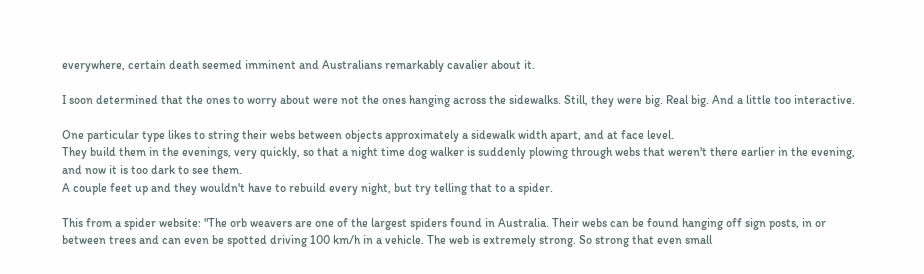everywhere, certain death seemed imminent and Australians remarkably cavalier about it.

I soon determined that the ones to worry about were not the ones hanging across the sidewalks. Still, they were big. Real big. And a little too interactive.

One particular type likes to string their webs between objects approximately a sidewalk width apart, and at face level.
They build them in the evenings, very quickly, so that a night time dog walker is suddenly plowing through webs that weren't there earlier in the evening, and now it is too dark to see them.
A couple feet up and they wouldn't have to rebuild every night, but try telling that to a spider.

This from a spider website: "The orb weavers are one of the largest spiders found in Australia. Their webs can be found hanging off sign posts, in or between trees and can even be spotted driving 100 km/h in a vehicle. The web is extremely strong. So strong that even small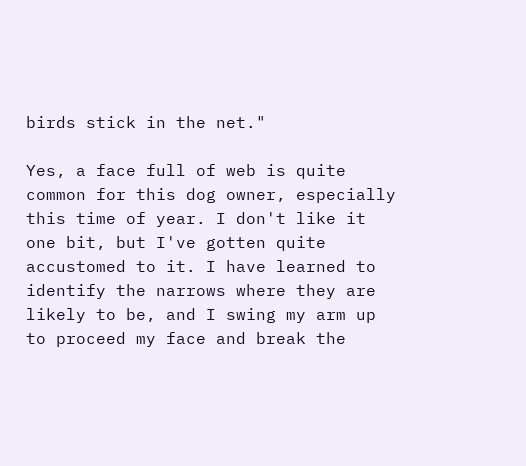birds stick in the net."

Yes, a face full of web is quite common for this dog owner, especially this time of year. I don't like it one bit, but I've gotten quite accustomed to it. I have learned to identify the narrows where they are likely to be, and I swing my arm up to proceed my face and break the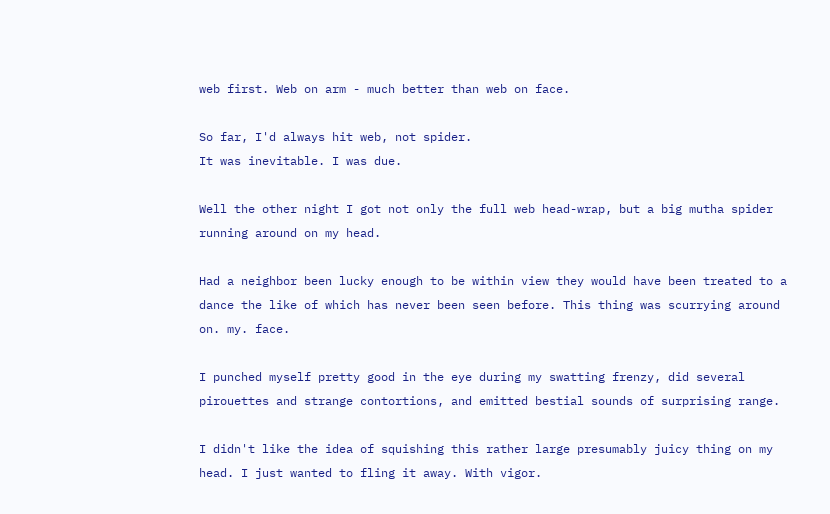web first. Web on arm - much better than web on face.

So far, I'd always hit web, not spider.
It was inevitable. I was due.

Well the other night I got not only the full web head-wrap, but a big mutha spider running around on my head.

Had a neighbor been lucky enough to be within view they would have been treated to a dance the like of which has never been seen before. This thing was scurrying around on. my. face.

I punched myself pretty good in the eye during my swatting frenzy, did several pirouettes and strange contortions, and emitted bestial sounds of surprising range.

I didn't like the idea of squishing this rather large presumably juicy thing on my head. I just wanted to fling it away. With vigor.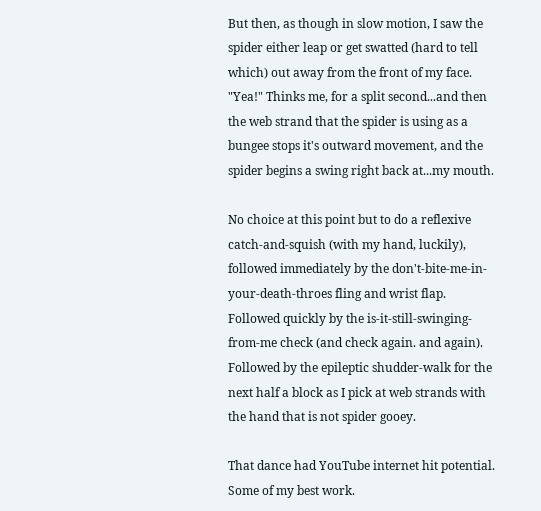But then, as though in slow motion, I saw the spider either leap or get swatted (hard to tell which) out away from the front of my face. "Yea!" Thinks me, for a split second...and then the web strand that the spider is using as a bungee stops it's outward movement, and the spider begins a swing right back at...my mouth.

No choice at this point but to do a reflexive catch-and-squish (with my hand, luckily), followed immediately by the don't-bite-me-in-your-death-throes fling and wrist flap.
Followed quickly by the is-it-still-swinging-from-me check (and check again. and again). Followed by the epileptic shudder-walk for the next half a block as I pick at web strands with the hand that is not spider gooey.

That dance had YouTube internet hit potential.
Some of my best work.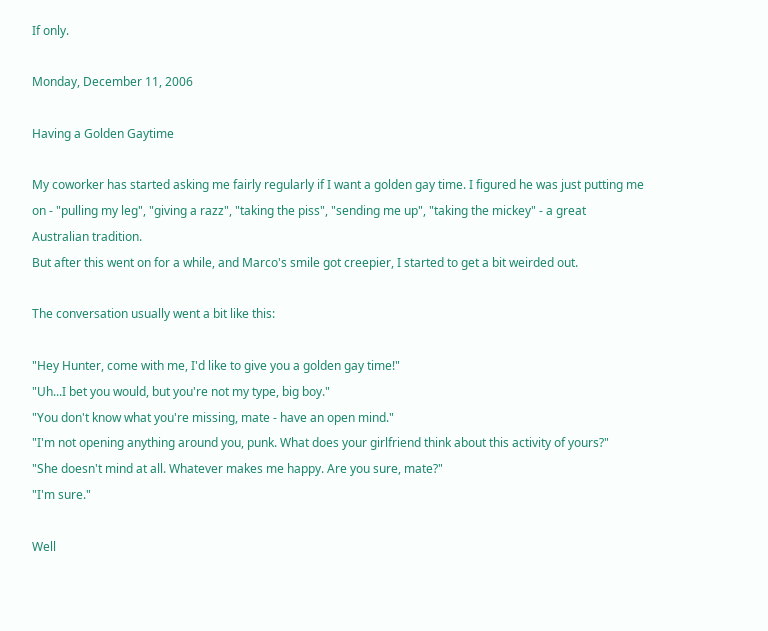If only.

Monday, December 11, 2006

Having a Golden Gaytime

My coworker has started asking me fairly regularly if I want a golden gay time. I figured he was just putting me on - "pulling my leg", "giving a razz", "taking the piss", "sending me up", "taking the mickey" - a great Australian tradition.
But after this went on for a while, and Marco's smile got creepier, I started to get a bit weirded out.

The conversation usually went a bit like this:

"Hey Hunter, come with me, I'd like to give you a golden gay time!"
"Uh...I bet you would, but you're not my type, big boy."
"You don't know what you're missing, mate - have an open mind."
"I'm not opening anything around you, punk. What does your girlfriend think about this activity of yours?"
"She doesn't mind at all. Whatever makes me happy. Are you sure, mate?"
"I'm sure."

Well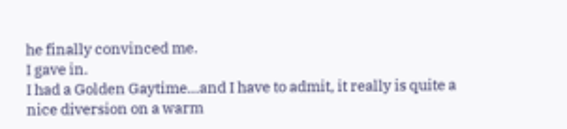he finally convinced me.
I gave in.
I had a Golden Gaytime...and I have to admit, it really is quite a nice diversion on a warm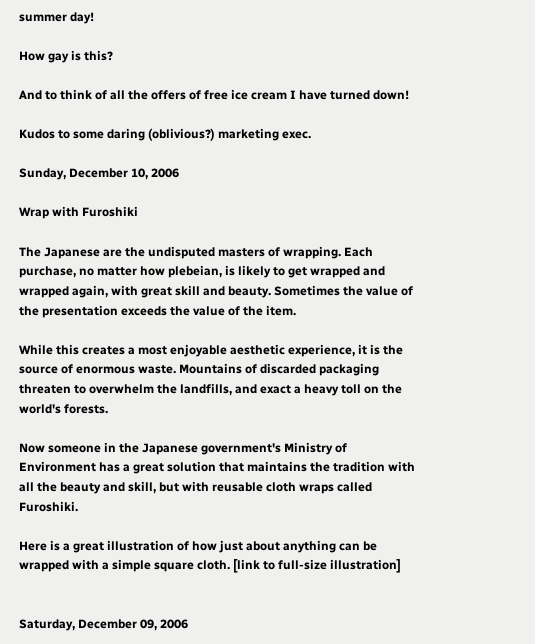summer day!

How gay is this?

And to think of all the offers of free ice cream I have turned down!

Kudos to some daring (oblivious?) marketing exec.

Sunday, December 10, 2006

Wrap with Furoshiki

The Japanese are the undisputed masters of wrapping. Each purchase, no matter how plebeian, is likely to get wrapped and wrapped again, with great skill and beauty. Sometimes the value of the presentation exceeds the value of the item.

While this creates a most enjoyable aesthetic experience, it is the source of enormous waste. Mountains of discarded packaging threaten to overwhelm the landfills, and exact a heavy toll on the world's forests.

Now someone in the Japanese government's Ministry of Environment has a great solution that maintains the tradition with all the beauty and skill, but with reusable cloth wraps called Furoshiki.

Here is a great illustration of how just about anything can be wrapped with a simple square cloth. [link to full-size illustration]


Saturday, December 09, 2006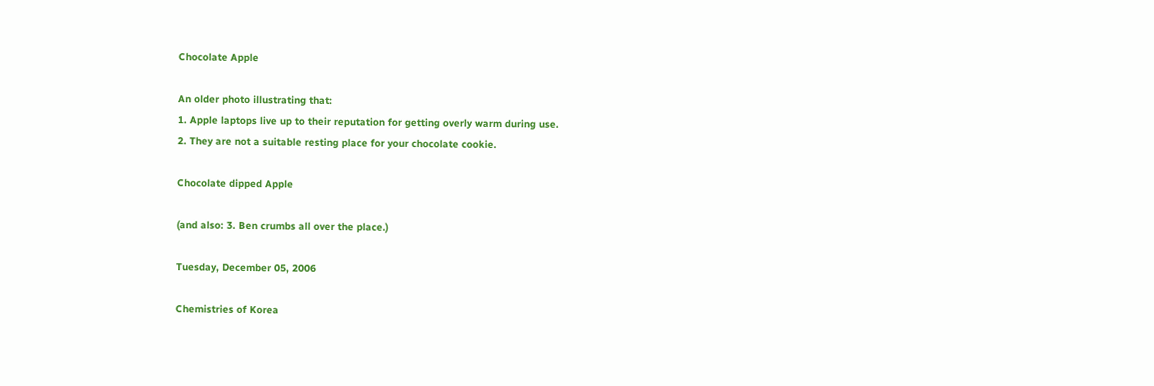Chocolate Apple

An older photo illustrating that:
1. Apple laptops live up to their reputation for getting overly warm during use.
2. They are not a suitable resting place for your chocolate cookie.

Chocolate dipped Apple

(and also: 3. Ben crumbs all over the place.)

Tuesday, December 05, 2006

Chemistries of Korea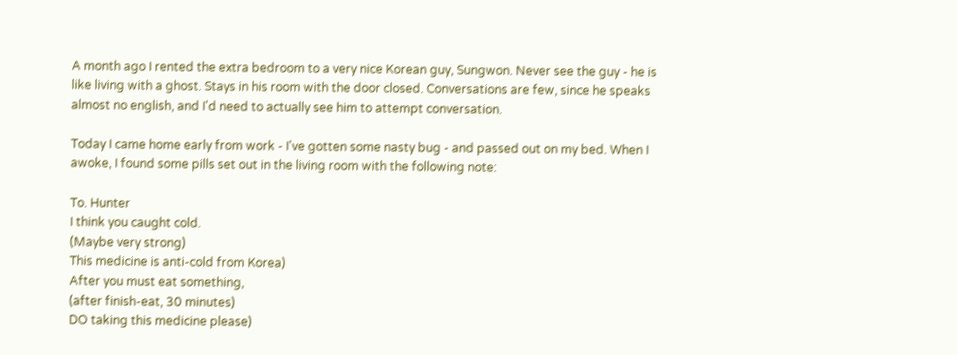A month ago I rented the extra bedroom to a very nice Korean guy, Sungwon. Never see the guy - he is like living with a ghost. Stays in his room with the door closed. Conversations are few, since he speaks almost no english, and I'd need to actually see him to attempt conversation.

Today I came home early from work - I've gotten some nasty bug - and passed out on my bed. When I awoke, I found some pills set out in the living room with the following note:

To. Hunter
I think you caught cold.
(Maybe very strong)
This medicine is anti-cold from Korea)
After you must eat something,
(after finish-eat, 30 minutes)
DO taking this medicine please)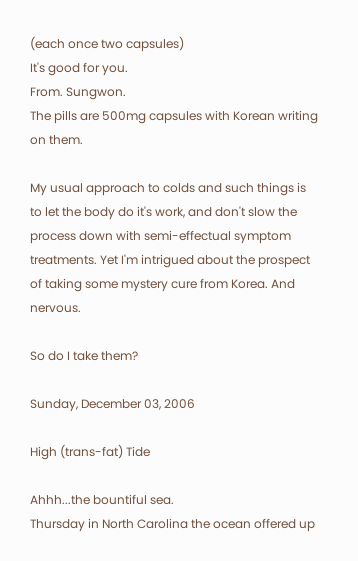(each once two capsules)
It's good for you.
From. Sungwon.
The pills are 500mg capsules with Korean writing on them.

My usual approach to colds and such things is to let the body do it's work, and don't slow the process down with semi-effectual symptom treatments. Yet I'm intrigued about the prospect of taking some mystery cure from Korea. And nervous.

So do I take them?

Sunday, December 03, 2006

High (trans-fat) Tide

Ahhh...the bountiful sea.
Thursday in North Carolina the ocean offered up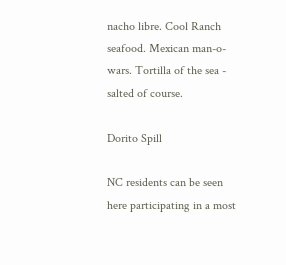nacho libre. Cool Ranch seafood. Mexican man-o-wars. Tortilla of the sea - salted of course.

Dorito Spill

NC residents can be seen here participating in a most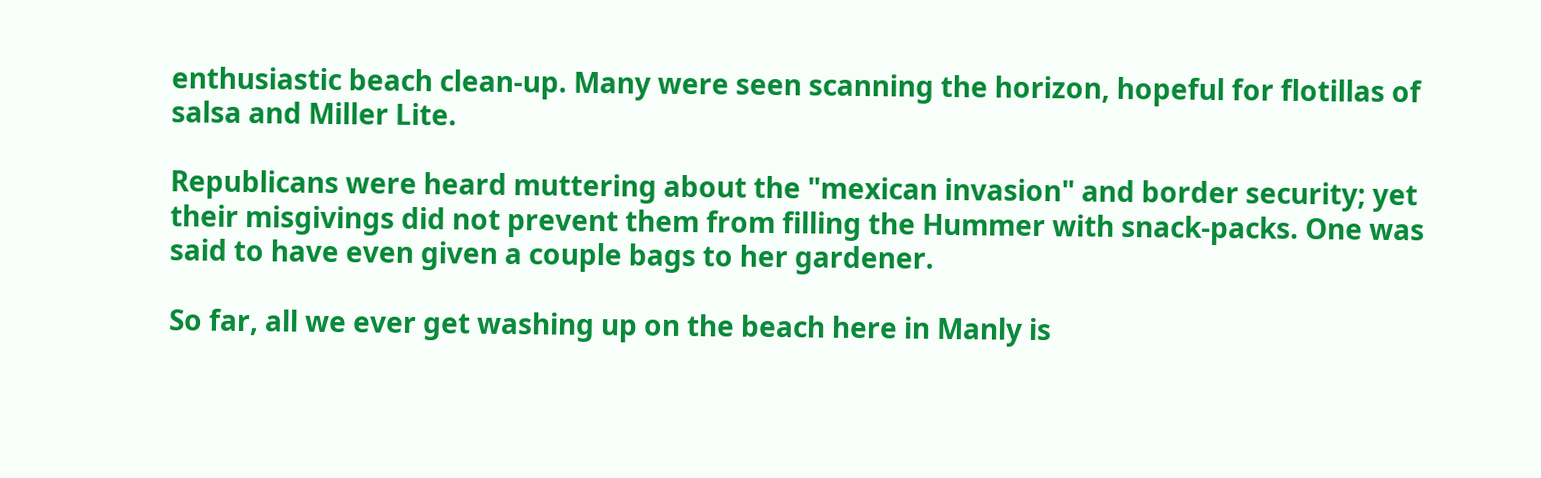enthusiastic beach clean-up. Many were seen scanning the horizon, hopeful for flotillas of salsa and Miller Lite.

Republicans were heard muttering about the "mexican invasion" and border security; yet their misgivings did not prevent them from filling the Hummer with snack-packs. One was said to have even given a couple bags to her gardener.

So far, all we ever get washing up on the beach here in Manly is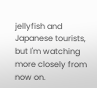jellyfish and Japanese tourists, but I'm watching more closely from now on.